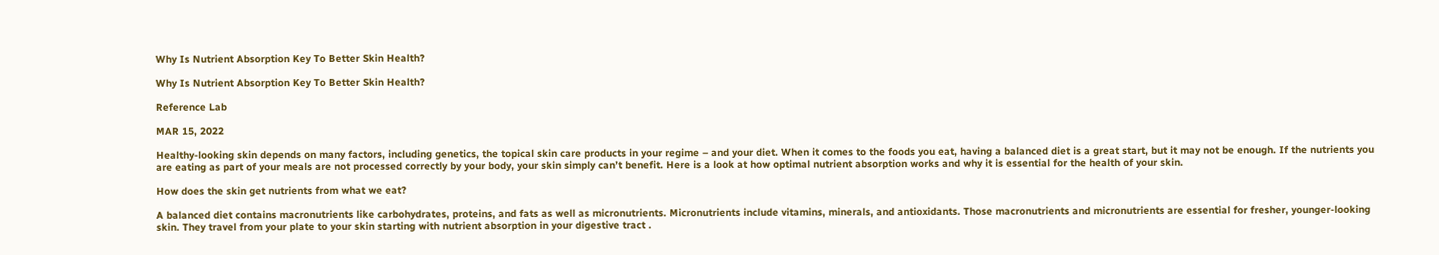Why Is Nutrient Absorption Key To Better Skin Health?

Why Is Nutrient Absorption Key To Better Skin Health?

Reference Lab

MAR 15, 2022

Healthy-looking skin depends on many factors, including genetics, the topical skin care products in your regime – and your diet. When it comes to the foods you eat, having a balanced diet is a great start, but it may not be enough. If the nutrients you are eating as part of your meals are not processed correctly by your body, your skin simply can’t benefit. Here is a look at how optimal nutrient absorption works and why it is essential for the health of your skin.

How does the skin get nutrients from what we eat?

A balanced diet contains macronutrients like carbohydrates, proteins, and fats as well as micronutrients. Micronutrients include vitamins, minerals, and antioxidants. Those macronutrients and micronutrients are essential for fresher, younger-looking skin. They travel from your plate to your skin starting with nutrient absorption in your digestive tract .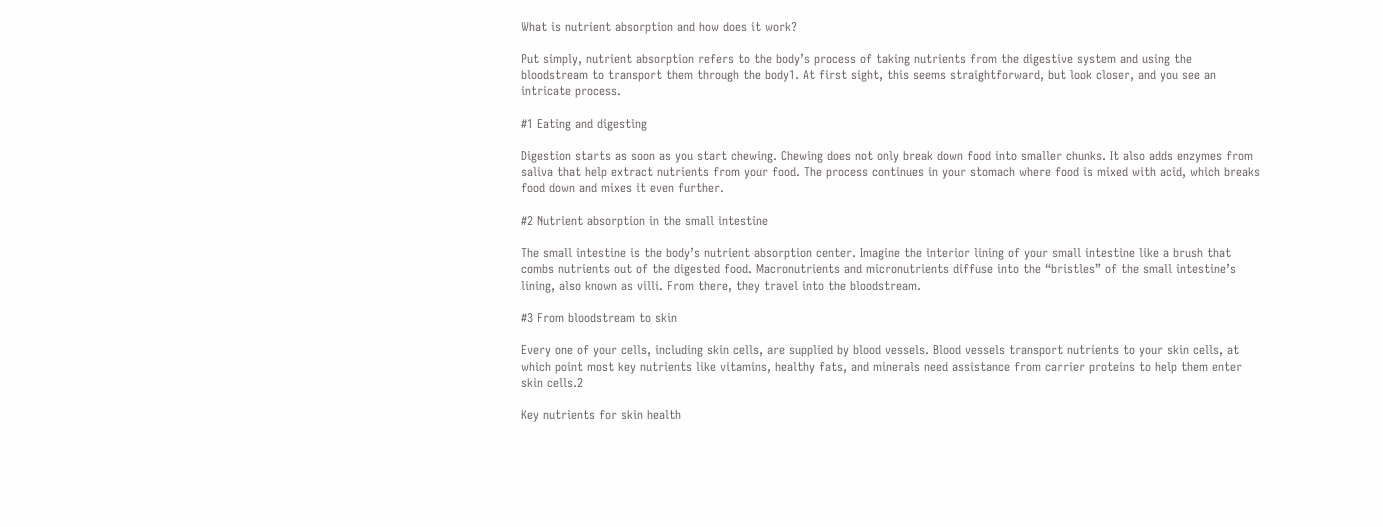What is nutrient absorption and how does it work?

Put simply, nutrient absorption refers to the body’s process of taking nutrients from the digestive system and using the bloodstream to transport them through the body1. At first sight, this seems straightforward, but look closer, and you see an intricate process.

#1 Eating and digesting

Digestion starts as soon as you start chewing. Chewing does not only break down food into smaller chunks. It also adds enzymes from saliva that help extract nutrients from your food. The process continues in your stomach where food is mixed with acid, which breaks food down and mixes it even further.

#2 Nutrient absorption in the small intestine

The small intestine is the body’s nutrient absorption center. Imagine the interior lining of your small intestine like a brush that combs nutrients out of the digested food. Macronutrients and micronutrients diffuse into the “bristles” of the small intestine’s lining, also known as villi. From there, they travel into the bloodstream.

#3 From bloodstream to skin

Every one of your cells, including skin cells, are supplied by blood vessels. Blood vessels transport nutrients to your skin cells, at which point most key nutrients like vitamins, healthy fats, and minerals need assistance from carrier proteins to help them enter skin cells.2

Key nutrients for skin health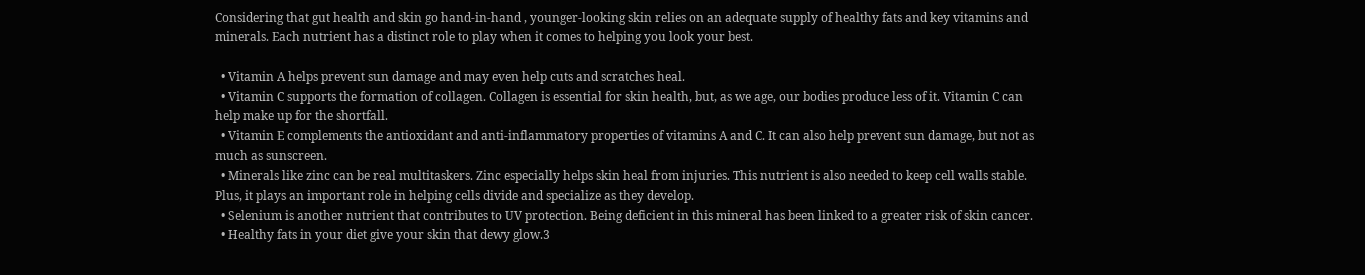Considering that gut health and skin go hand-in-hand , younger-looking skin relies on an adequate supply of healthy fats and key vitamins and minerals. Each nutrient has a distinct role to play when it comes to helping you look your best.

  • Vitamin A helps prevent sun damage and may even help cuts and scratches heal.
  • Vitamin C supports the formation of collagen. Collagen is essential for skin health, but, as we age, our bodies produce less of it. Vitamin C can help make up for the shortfall.
  • Vitamin E complements the antioxidant and anti-inflammatory properties of vitamins A and C. It can also help prevent sun damage, but not as much as sunscreen.
  • Minerals like zinc can be real multitaskers. Zinc especially helps skin heal from injuries. This nutrient is also needed to keep cell walls stable. Plus, it plays an important role in helping cells divide and specialize as they develop.
  • Selenium is another nutrient that contributes to UV protection. Being deficient in this mineral has been linked to a greater risk of skin cancer.
  • Healthy fats in your diet give your skin that dewy glow.3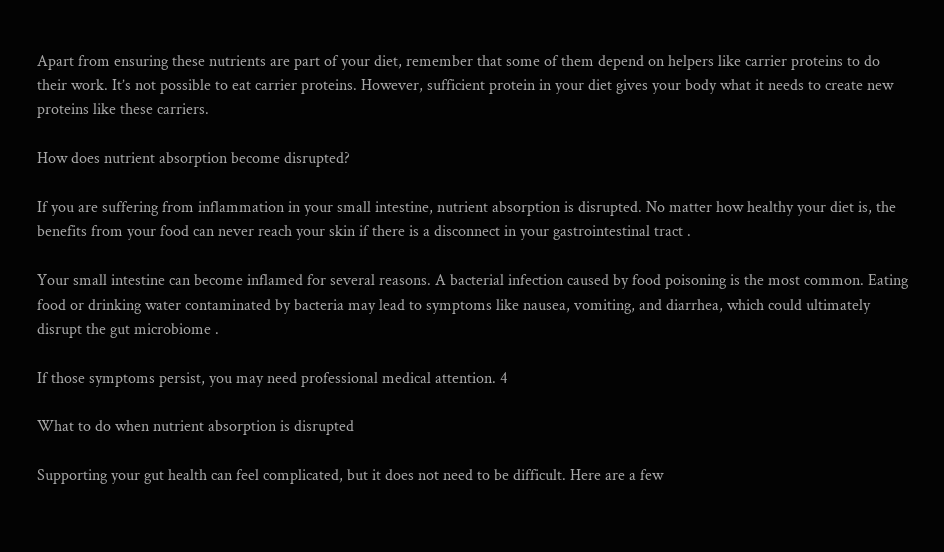Apart from ensuring these nutrients are part of your diet, remember that some of them depend on helpers like carrier proteins to do their work. It’s not possible to eat carrier proteins. However, sufficient protein in your diet gives your body what it needs to create new proteins like these carriers.

How does nutrient absorption become disrupted?

If you are suffering from inflammation in your small intestine, nutrient absorption is disrupted. No matter how healthy your diet is, the benefits from your food can never reach your skin if there is a disconnect in your gastrointestinal tract .

Your small intestine can become inflamed for several reasons. A bacterial infection caused by food poisoning is the most common. Eating food or drinking water contaminated by bacteria may lead to symptoms like nausea, vomiting, and diarrhea, which could ultimately disrupt the gut microbiome .

If those symptoms persist, you may need professional medical attention. 4

What to do when nutrient absorption is disrupted

Supporting your gut health can feel complicated, but it does not need to be difficult. Here are a few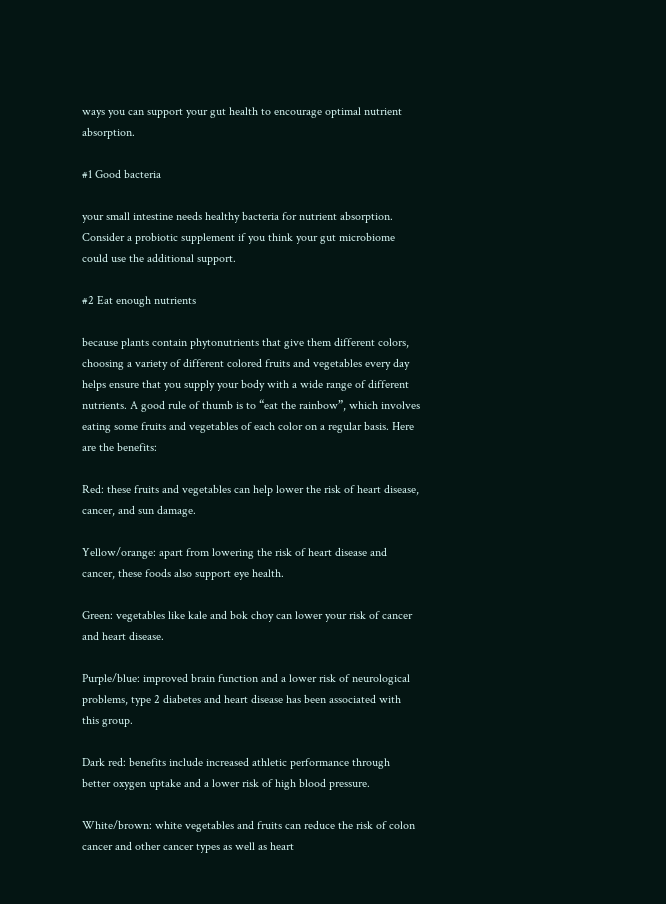ways you can support your gut health to encourage optimal nutrient absorption.

#1 Good bacteria

your small intestine needs healthy bacteria for nutrient absorption. Consider a probiotic supplement if you think your gut microbiome could use the additional support.

#2 Eat enough nutrients

because plants contain phytonutrients that give them different colors, choosing a variety of different colored fruits and vegetables every day helps ensure that you supply your body with a wide range of different nutrients. A good rule of thumb is to “eat the rainbow”, which involves eating some fruits and vegetables of each color on a regular basis. Here are the benefits:

Red: these fruits and vegetables can help lower the risk of heart disease, cancer, and sun damage.

Yellow/orange: apart from lowering the risk of heart disease and cancer, these foods also support eye health.

Green: vegetables like kale and bok choy can lower your risk of cancer and heart disease.

Purple/blue: improved brain function and a lower risk of neurological problems, type 2 diabetes and heart disease has been associated with this group.

Dark red: benefits include increased athletic performance through better oxygen uptake and a lower risk of high blood pressure.

White/brown: white vegetables and fruits can reduce the risk of colon cancer and other cancer types as well as heart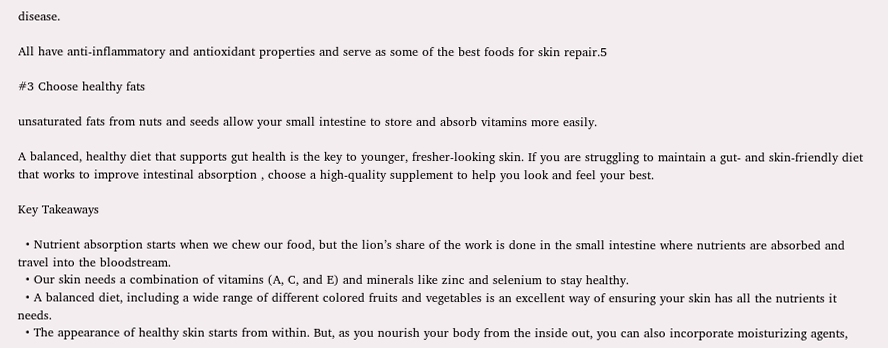disease.

All have anti-inflammatory and antioxidant properties and serve as some of the best foods for skin repair.5

#3 Choose healthy fats

unsaturated fats from nuts and seeds allow your small intestine to store and absorb vitamins more easily.

A balanced, healthy diet that supports gut health is the key to younger, fresher-looking skin. If you are struggling to maintain a gut- and skin-friendly diet that works to improve intestinal absorption , choose a high-quality supplement to help you look and feel your best.

Key Takeaways

  • Nutrient absorption starts when we chew our food, but the lion’s share of the work is done in the small intestine where nutrients are absorbed and travel into the bloodstream.
  • Our skin needs a combination of vitamins (A, C, and E) and minerals like zinc and selenium to stay healthy.
  • A balanced diet, including a wide range of different colored fruits and vegetables is an excellent way of ensuring your skin has all the nutrients it needs.
  • The appearance of healthy skin starts from within. But, as you nourish your body from the inside out, you can also incorporate moisturizing agents,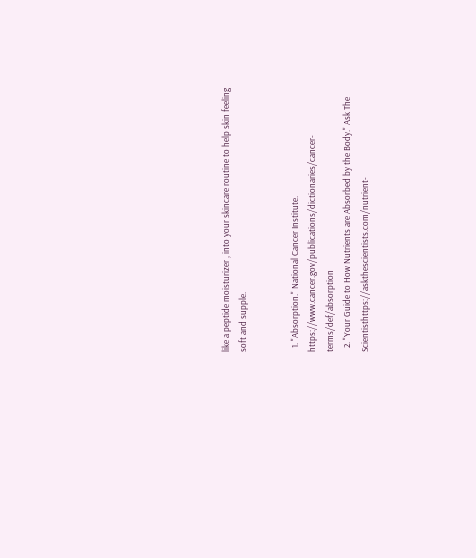like a peptide moisturizer , into your skincare routine to help skin feeling soft and supple.


  1. "Absorption." National Cancer Institute. https://www.cancer.gov/publications/dictionaries/cancer-terms/def/absorption
  2. "Your Guide to How Nutrients are Absorbed by the Body." Ask The Scientisthttps://askthescientists.com/nutrient-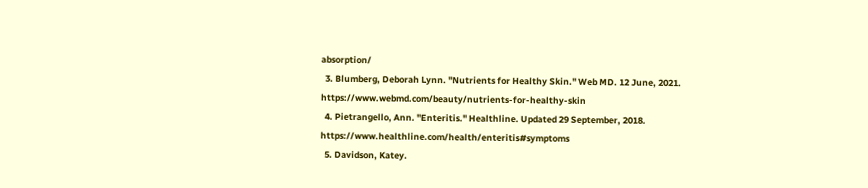absorption/
  3. Blumberg, Deborah Lynn. "Nutrients for Healthy Skin." Web MD. 12 June, 2021. https://www.webmd.com/beauty/nutrients-for-healthy-skin
  4. Pietrangello, Ann. "Enteritis." Healthline. Updated 29 September, 2018. https://www.healthline.com/health/enteritis#symptoms
  5. Davidson, Katey.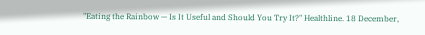"Eating the Rainbow — Is It Useful and Should You Try It?" Healthline. 18 December,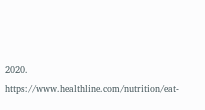2020. https://www.healthline.com/nutrition/eat-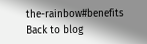the-rainbow#benefits
Back to blog